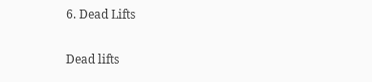6. Dead Lifts

Dead lifts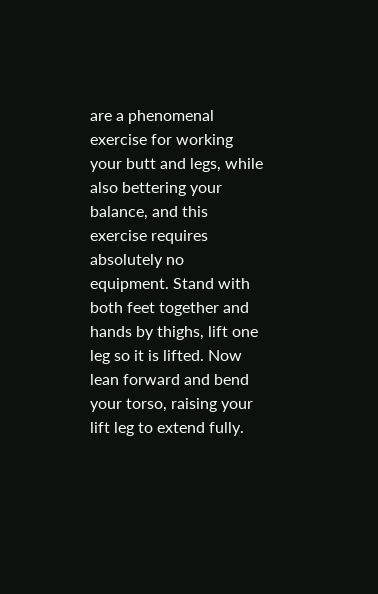are a phenomenal exercise for working your butt and legs, while also bettering your balance, and this exercise requires absolutely no equipment. Stand with both feet together and hands by thighs, lift one leg so it is lifted. Now lean forward and bend your torso, raising your lift leg to extend fully.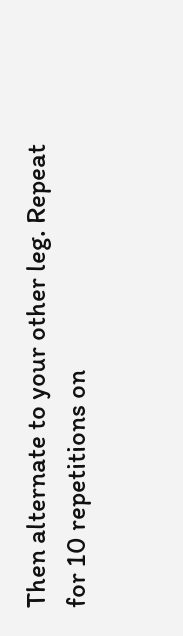Then alternate to your other leg. Repeat for 10 repetitions on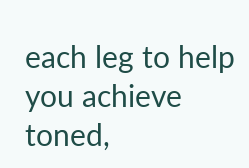each leg to help you achieve toned,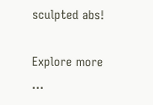sculpted abs!

Explore more ...